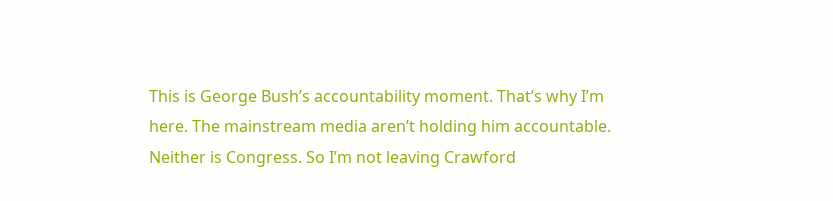This is George Bush’s accountability moment. That’s why I’m here. The mainstream media aren’t holding him accountable. Neither is Congress. So I’m not leaving Crawford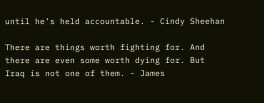until he’s held accountable. - Cindy Sheehan

There are things worth fighting for. And there are even some worth dying for. But Iraq is not one of them. - James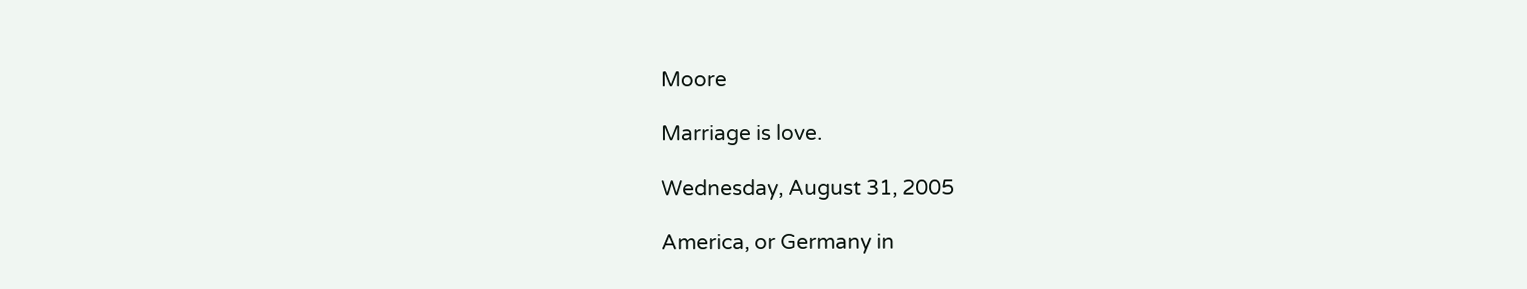Moore

Marriage is love.

Wednesday, August 31, 2005

America, or Germany in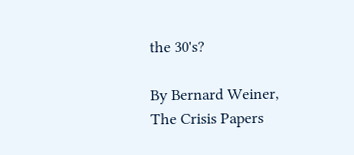the 30's?

By Bernard Weiner, The Crisis Papers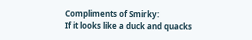Compliments of Smirky:
If it looks like a duck and quacks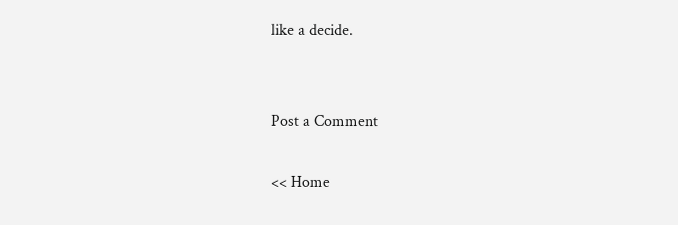like a decide.


Post a Comment

<< Home